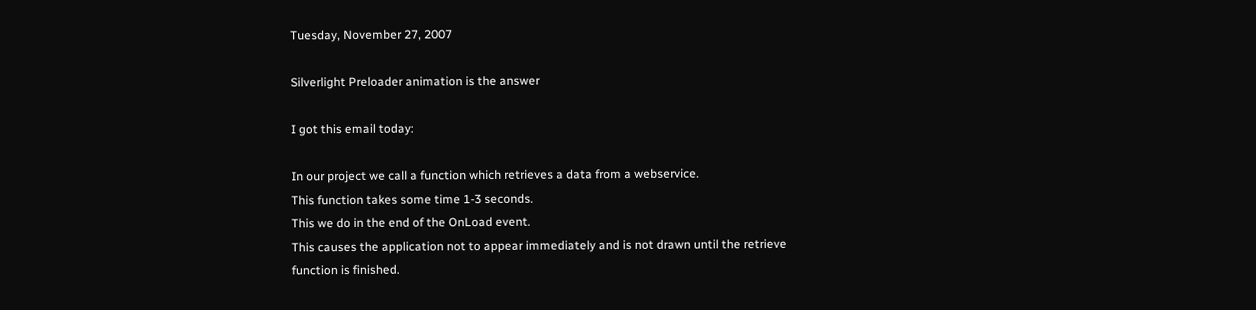Tuesday, November 27, 2007

Silverlight Preloader animation is the answer

I got this email today:

In our project we call a function which retrieves a data from a webservice.
This function takes some time 1-3 seconds.
This we do in the end of the OnLoad event.
This causes the application not to appear immediately and is not drawn until the retrieve function is finished.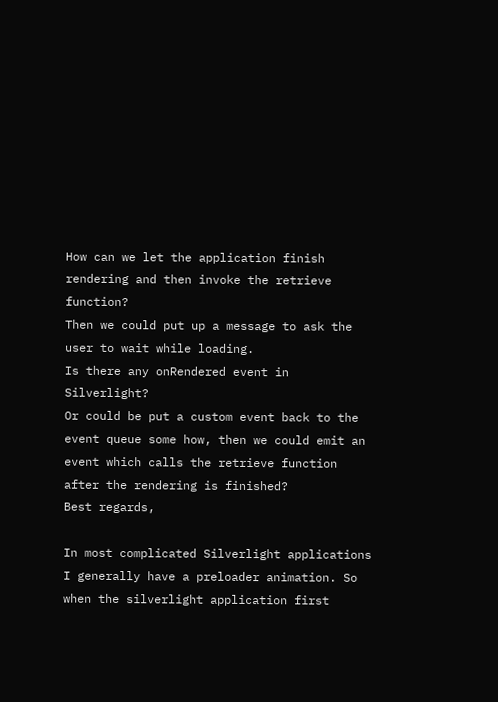How can we let the application finish rendering and then invoke the retrieve function?
Then we could put up a message to ask the user to wait while loading.
Is there any onRendered event in Silverlight?
Or could be put a custom event back to the event queue some how, then we could emit an event which calls the retrieve function after the rendering is finished?
Best regards,

In most complicated Silverlight applications I generally have a preloader animation. So when the silverlight application first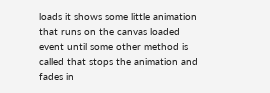loads it shows some little animation that runs on the canvas loaded event until some other method is called that stops the animation and fades in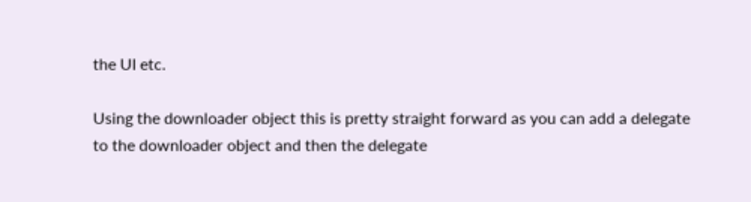the UI etc.

Using the downloader object this is pretty straight forward as you can add a delegate to the downloader object and then the delegate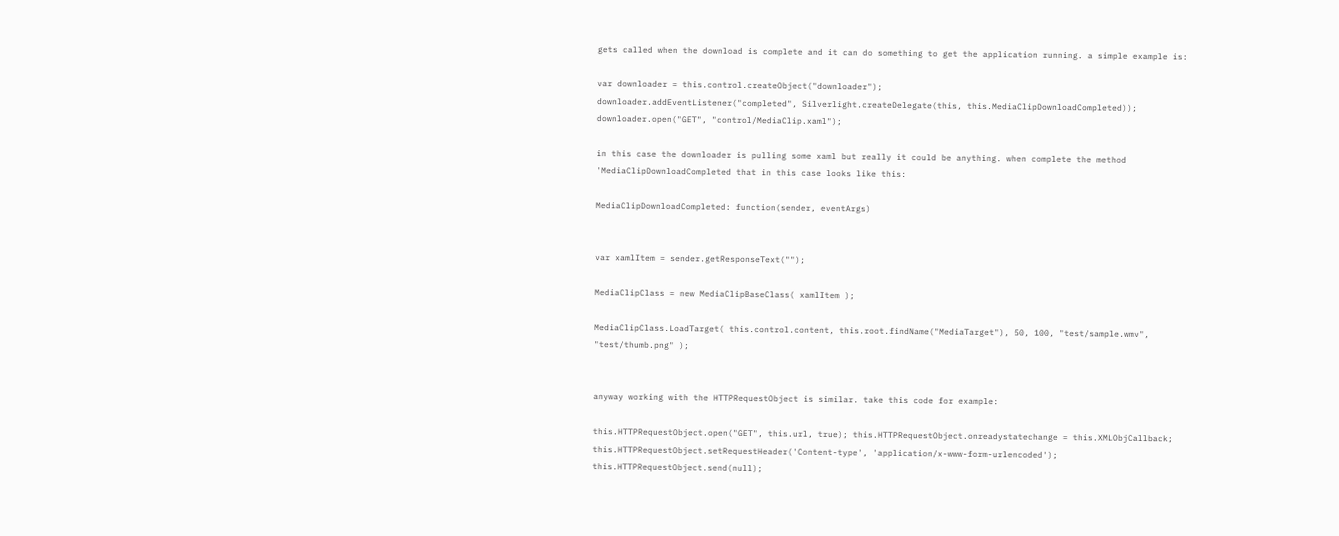gets called when the download is complete and it can do something to get the application running. a simple example is:

var downloader = this.control.createObject("downloader");
downloader.addEventListener("completed", Silverlight.createDelegate(this, this.MediaClipDownloadCompleted));
downloader.open("GET", "control/MediaClip.xaml");

in this case the downloader is pulling some xaml but really it could be anything. when complete the method 'MediaClipDownloadCompleted that in this case looks like this:

MediaClipDownloadCompleted: function(sender, eventArgs)


var xamlItem = sender.getResponseText("");

MediaClipClass = new MediaClipBaseClass( xamlItem );

MediaClipClass.LoadTarget( this.control.content, this.root.findName("MediaTarget"), 50, 100, "test/sample.wmv", "test/thumb.png" );


anyway working with the HTTPRequestObject is similar. take this code for example:

this.HTTPRequestObject.open("GET", this.url, true); this.HTTPRequestObject.onreadystatechange = this.XMLObjCallback; this.HTTPRequestObject.setRequestHeader('Content-type', 'application/x-www-form-urlencoded'); this.HTTPRequestObject.send(null);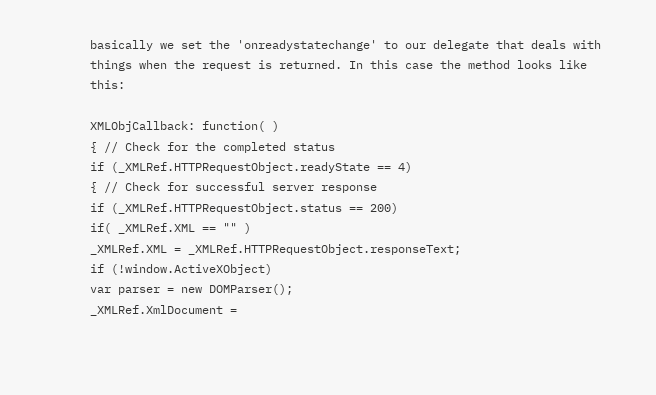basically we set the 'onreadystatechange' to our delegate that deals with things when the request is returned. In this case the method looks like this:

XMLObjCallback: function( )
{ // Check for the completed status
if (_XMLRef.HTTPRequestObject.readyState == 4)
{ // Check for successful server response
if (_XMLRef.HTTPRequestObject.status == 200)
if( _XMLRef.XML == "" )
_XMLRef.XML = _XMLRef.HTTPRequestObject.responseText;
if (!window.ActiveXObject)
var parser = new DOMParser();
_XMLRef.XmlDocument =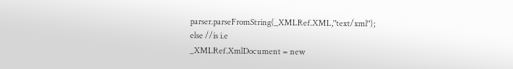parser.parseFromString(_XMLRef.XML,"text/xml");
else //is i.e
_XMLRef.XmlDocument = new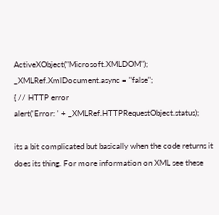ActiveXObject("Microsoft.XMLDOM");
_XMLRef.XmlDocument.async = "false";
{ // HTTP error
alert('Error: ' + _XMLRef.HTTPRequestObject.status);

its a bit complicated but basically when the code returns it does its thing. For more information on XML see these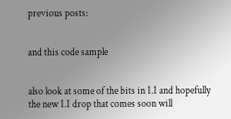previous posts:


and this code sample


also look at some of the bits in 1.1 and hopefully the new 1.1 drop that comes soon will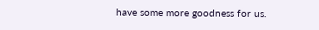have some more goodness for us.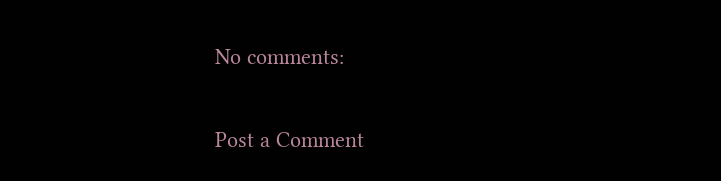No comments:

Post a Comment